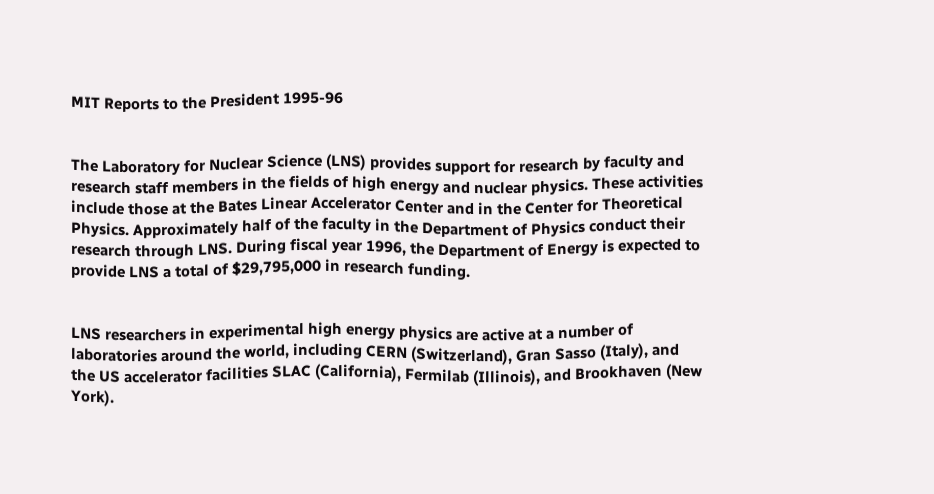MIT Reports to the President 1995-96


The Laboratory for Nuclear Science (LNS) provides support for research by faculty and research staff members in the fields of high energy and nuclear physics. These activities include those at the Bates Linear Accelerator Center and in the Center for Theoretical Physics. Approximately half of the faculty in the Department of Physics conduct their research through LNS. During fiscal year 1996, the Department of Energy is expected to provide LNS a total of $29,795,000 in research funding.


LNS researchers in experimental high energy physics are active at a number of laboratories around the world, including CERN (Switzerland), Gran Sasso (Italy), and the US accelerator facilities SLAC (California), Fermilab (Illinois), and Brookhaven (New York).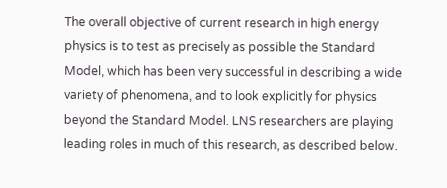The overall objective of current research in high energy physics is to test as precisely as possible the Standard Model, which has been very successful in describing a wide variety of phenomena, and to look explicitly for physics beyond the Standard Model. LNS researchers are playing leading roles in much of this research, as described below.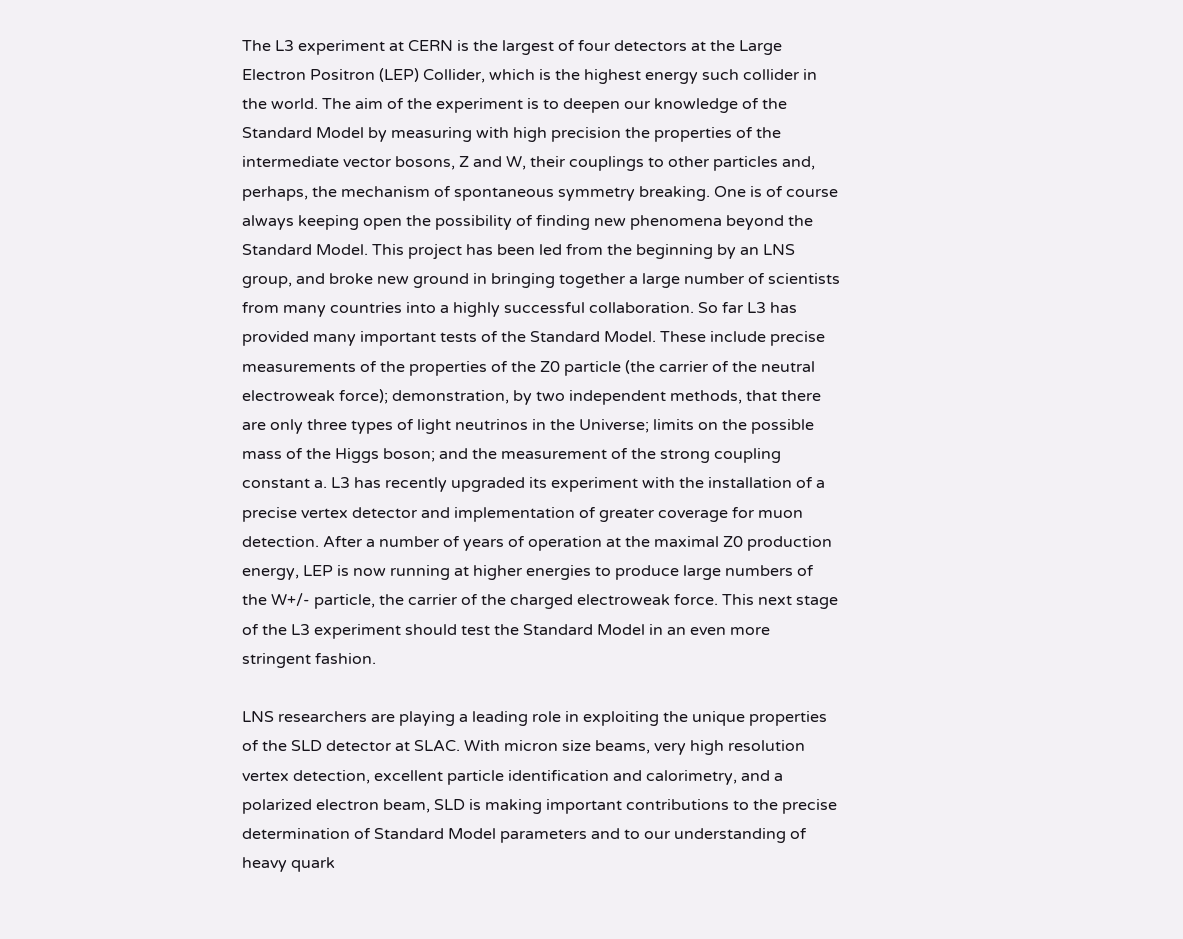The L3 experiment at CERN is the largest of four detectors at the Large Electron Positron (LEP) Collider, which is the highest energy such collider in the world. The aim of the experiment is to deepen our knowledge of the Standard Model by measuring with high precision the properties of the intermediate vector bosons, Z and W, their couplings to other particles and, perhaps, the mechanism of spontaneous symmetry breaking. One is of course always keeping open the possibility of finding new phenomena beyond the Standard Model. This project has been led from the beginning by an LNS group, and broke new ground in bringing together a large number of scientists from many countries into a highly successful collaboration. So far L3 has provided many important tests of the Standard Model. These include precise measurements of the properties of the Z0 particle (the carrier of the neutral electroweak force); demonstration, by two independent methods, that there are only three types of light neutrinos in the Universe; limits on the possible mass of the Higgs boson; and the measurement of the strong coupling constant a. L3 has recently upgraded its experiment with the installation of a precise vertex detector and implementation of greater coverage for muon detection. After a number of years of operation at the maximal Z0 production energy, LEP is now running at higher energies to produce large numbers of the W+/- particle, the carrier of the charged electroweak force. This next stage of the L3 experiment should test the Standard Model in an even more stringent fashion.

LNS researchers are playing a leading role in exploiting the unique properties of the SLD detector at SLAC. With micron size beams, very high resolution vertex detection, excellent particle identification and calorimetry, and a polarized electron beam, SLD is making important contributions to the precise determination of Standard Model parameters and to our understanding of heavy quark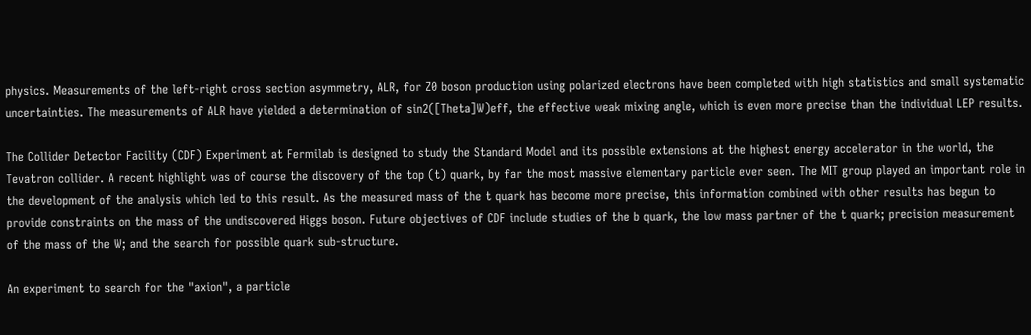physics. Measurements of the left-right cross section asymmetry, ALR, for Z0 boson production using polarized electrons have been completed with high statistics and small systematic uncertainties. The measurements of ALR have yielded a determination of sin2([Theta]W)eff, the effective weak mixing angle, which is even more precise than the individual LEP results.

The Collider Detector Facility (CDF) Experiment at Fermilab is designed to study the Standard Model and its possible extensions at the highest energy accelerator in the world, the Tevatron collider. A recent highlight was of course the discovery of the top (t) quark, by far the most massive elementary particle ever seen. The MIT group played an important role in the development of the analysis which led to this result. As the measured mass of the t quark has become more precise, this information combined with other results has begun to provide constraints on the mass of the undiscovered Higgs boson. Future objectives of CDF include studies of the b quark, the low mass partner of the t quark; precision measurement of the mass of the W; and the search for possible quark sub-structure.

An experiment to search for the "axion", a particle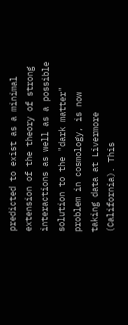predicted to exist as a minimal extension of the theory of strong interactions as well as a possible solution to the "dark matter" problem in cosmology, is now taking data at Livermore (California). This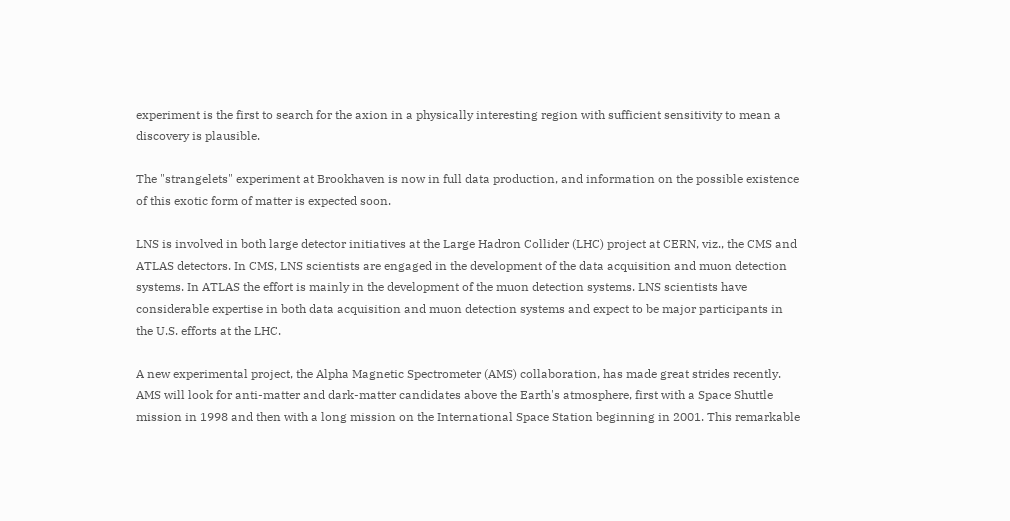experiment is the first to search for the axion in a physically interesting region with sufficient sensitivity to mean a discovery is plausible.

The "strangelets" experiment at Brookhaven is now in full data production, and information on the possible existence of this exotic form of matter is expected soon.

LNS is involved in both large detector initiatives at the Large Hadron Collider (LHC) project at CERN, viz., the CMS and ATLAS detectors. In CMS, LNS scientists are engaged in the development of the data acquisition and muon detection systems. In ATLAS the effort is mainly in the development of the muon detection systems. LNS scientists have considerable expertise in both data acquisition and muon detection systems and expect to be major participants in the U.S. efforts at the LHC.

A new experimental project, the Alpha Magnetic Spectrometer (AMS) collaboration, has made great strides recently. AMS will look for anti-matter and dark-matter candidates above the Earth's atmosphere, first with a Space Shuttle mission in 1998 and then with a long mission on the International Space Station beginning in 2001. This remarkable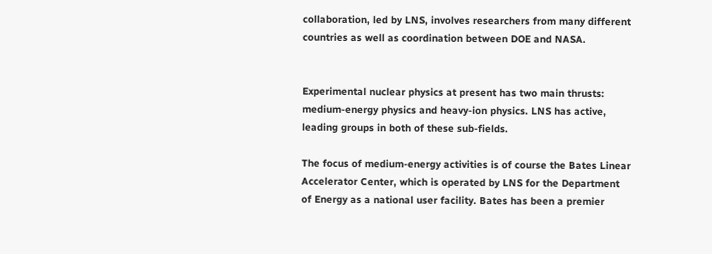collaboration, led by LNS, involves researchers from many different countries as well as coordination between DOE and NASA.


Experimental nuclear physics at present has two main thrusts: medium-energy physics and heavy-ion physics. LNS has active, leading groups in both of these sub-fields.

The focus of medium-energy activities is of course the Bates Linear Accelerator Center, which is operated by LNS for the Department of Energy as a national user facility. Bates has been a premier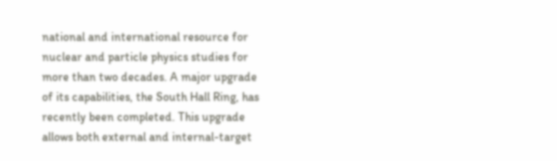national and international resource for nuclear and particle physics studies for more than two decades. A major upgrade of its capabilities, the South Hall Ring, has recently been completed. This upgrade allows both external and internal-target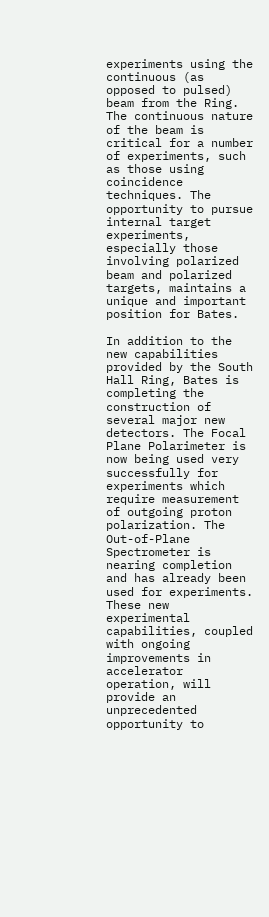experiments using the continuous (as opposed to pulsed) beam from the Ring. The continuous nature of the beam is critical for a number of experiments, such as those using coincidence techniques. The opportunity to pursue internal target experiments, especially those involving polarized beam and polarized targets, maintains a unique and important position for Bates.

In addition to the new capabilities provided by the South Hall Ring, Bates is completing the construction of several major new detectors. The Focal Plane Polarimeter is now being used very successfully for experiments which require measurement of outgoing proton polarization. The Out-of-Plane Spectrometer is nearing completion and has already been used for experiments. These new experimental capabilities, coupled with ongoing improvements in accelerator operation, will provide an unprecedented opportunity to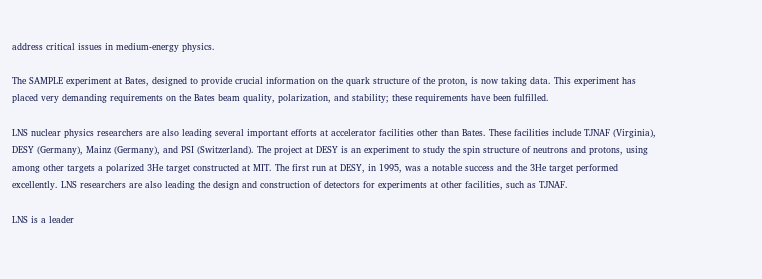address critical issues in medium-energy physics.

The SAMPLE experiment at Bates, designed to provide crucial information on the quark structure of the proton, is now taking data. This experiment has placed very demanding requirements on the Bates beam quality, polarization, and stability; these requirements have been fulfilled.

LNS nuclear physics researchers are also leading several important efforts at accelerator facilities other than Bates. These facilities include TJNAF (Virginia), DESY (Germany), Mainz (Germany), and PSI (Switzerland). The project at DESY is an experiment to study the spin structure of neutrons and protons, using among other targets a polarized 3He target constructed at MIT. The first run at DESY, in 1995, was a notable success and the 3He target performed excellently. LNS researchers are also leading the design and construction of detectors for experiments at other facilities, such as TJNAF.

LNS is a leader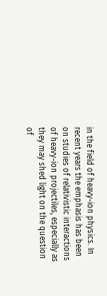in the field of heavy-ion physics. In recent years the emphasis has been on studies of relativistic interactions of heavy-ion projectiles, especially as they may shed light on the question of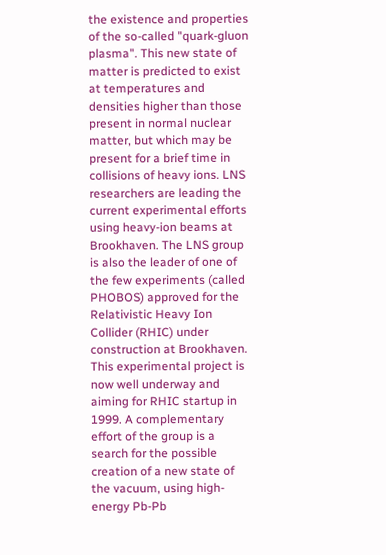the existence and properties of the so-called "quark-gluon plasma". This new state of matter is predicted to exist at temperatures and densities higher than those present in normal nuclear matter, but which may be present for a brief time in collisions of heavy ions. LNS researchers are leading the current experimental efforts using heavy-ion beams at Brookhaven. The LNS group is also the leader of one of the few experiments (called PHOBOS) approved for the Relativistic Heavy Ion Collider (RHIC) under construction at Brookhaven. This experimental project is now well underway and aiming for RHIC startup in 1999. A complementary effort of the group is a search for the possible creation of a new state of the vacuum, using high-energy Pb-Pb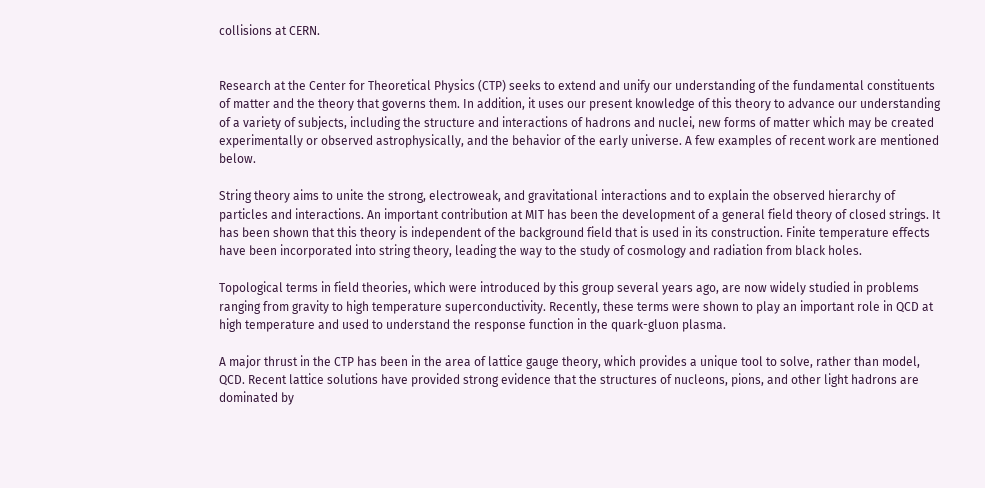collisions at CERN.


Research at the Center for Theoretical Physics (CTP) seeks to extend and unify our understanding of the fundamental constituents of matter and the theory that governs them. In addition, it uses our present knowledge of this theory to advance our understanding of a variety of subjects, including the structure and interactions of hadrons and nuclei, new forms of matter which may be created experimentally or observed astrophysically, and the behavior of the early universe. A few examples of recent work are mentioned below.

String theory aims to unite the strong, electroweak, and gravitational interactions and to explain the observed hierarchy of particles and interactions. An important contribution at MIT has been the development of a general field theory of closed strings. It has been shown that this theory is independent of the background field that is used in its construction. Finite temperature effects have been incorporated into string theory, leading the way to the study of cosmology and radiation from black holes.

Topological terms in field theories, which were introduced by this group several years ago, are now widely studied in problems ranging from gravity to high temperature superconductivity. Recently, these terms were shown to play an important role in QCD at high temperature and used to understand the response function in the quark-gluon plasma.

A major thrust in the CTP has been in the area of lattice gauge theory, which provides a unique tool to solve, rather than model, QCD. Recent lattice solutions have provided strong evidence that the structures of nucleons, pions, and other light hadrons are dominated by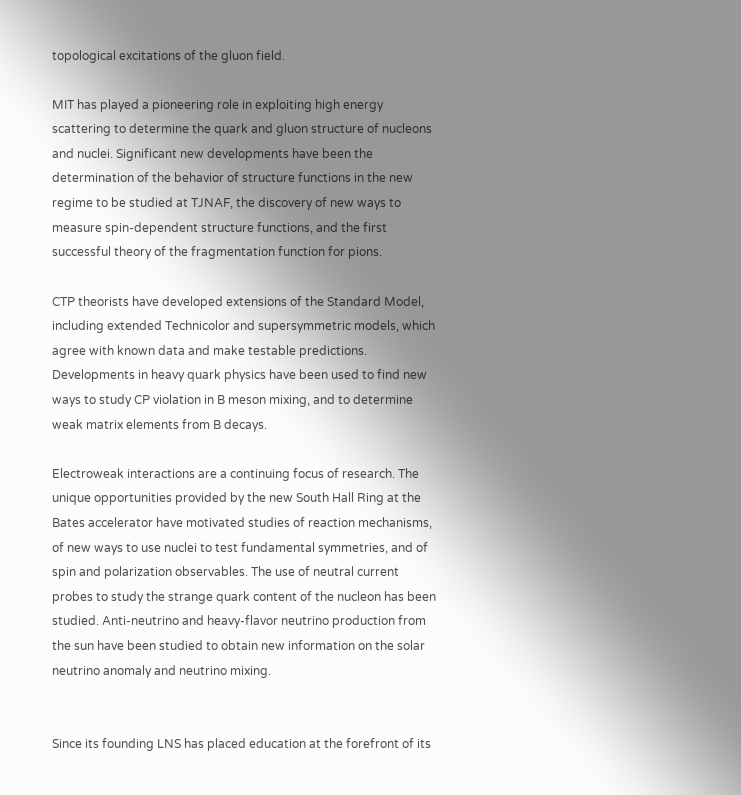topological excitations of the gluon field.

MIT has played a pioneering role in exploiting high energy scattering to determine the quark and gluon structure of nucleons and nuclei. Significant new developments have been the determination of the behavior of structure functions in the new regime to be studied at TJNAF, the discovery of new ways to measure spin-dependent structure functions, and the first successful theory of the fragmentation function for pions.

CTP theorists have developed extensions of the Standard Model, including extended Technicolor and supersymmetric models, which agree with known data and make testable predictions. Developments in heavy quark physics have been used to find new ways to study CP violation in B meson mixing, and to determine weak matrix elements from B decays.

Electroweak interactions are a continuing focus of research. The unique opportunities provided by the new South Hall Ring at the Bates accelerator have motivated studies of reaction mechanisms, of new ways to use nuclei to test fundamental symmetries, and of spin and polarization observables. The use of neutral current probes to study the strange quark content of the nucleon has been studied. Anti-neutrino and heavy-flavor neutrino production from the sun have been studied to obtain new information on the solar neutrino anomaly and neutrino mixing.


Since its founding LNS has placed education at the forefront of its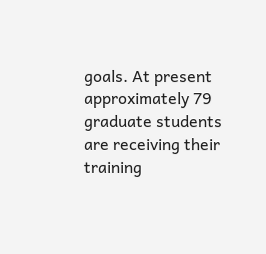goals. At present approximately 79 graduate students are receiving their training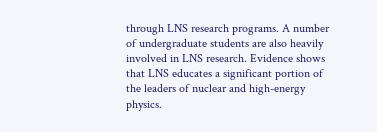through LNS research programs. A number of undergraduate students are also heavily involved in LNS research. Evidence shows that LNS educates a significant portion of the leaders of nuclear and high-energy physics.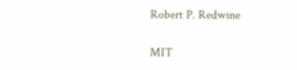Robert P. Redwine

MIT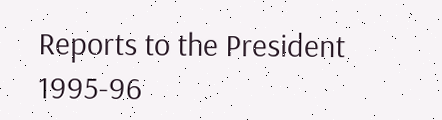Reports to the President 1995-96